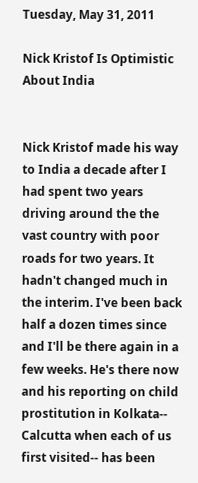Tuesday, May 31, 2011

Nick Kristof Is Optimistic About India


Nick Kristof made his way to India a decade after I had spent two years driving around the the vast country with poor roads for two years. It hadn't changed much in the interim. I've been back half a dozen times since and I'll be there again in a few weeks. He's there now and his reporting on child prostitution in Kolkata-- Calcutta when each of us first visited-- has been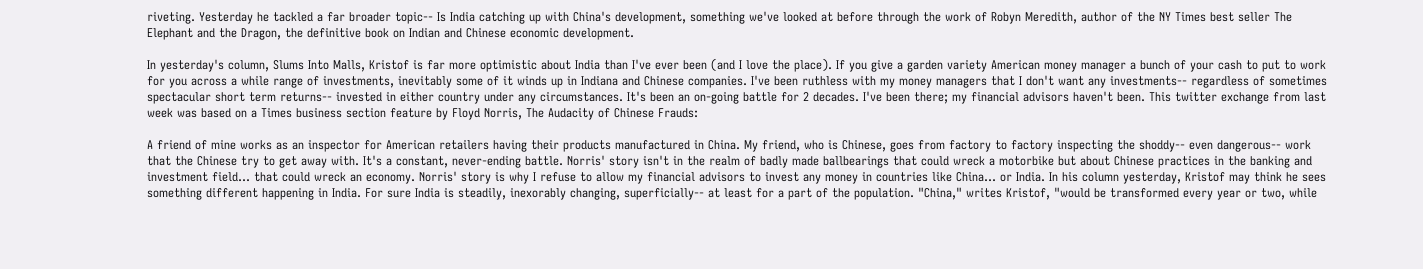riveting. Yesterday he tackled a far broader topic-- Is India catching up with China's development, something we've looked at before through the work of Robyn Meredith, author of the NY Times best seller The Elephant and the Dragon, the definitive book on Indian and Chinese economic development.

In yesterday's column, Slums Into Malls, Kristof is far more optimistic about India than I've ever been (and I love the place). If you give a garden variety American money manager a bunch of your cash to put to work for you across a while range of investments, inevitably some of it winds up in Indiana and Chinese companies. I've been ruthless with my money managers that I don't want any investments-- regardless of sometimes spectacular short term returns-- invested in either country under any circumstances. It's been an on-going battle for 2 decades. I've been there; my financial advisors haven't been. This twitter exchange from last week was based on a Times business section feature by Floyd Norris, The Audacity of Chinese Frauds:

A friend of mine works as an inspector for American retailers having their products manufactured in China. My friend, who is Chinese, goes from factory to factory inspecting the shoddy-- even dangerous-- work that the Chinese try to get away with. It's a constant, never-ending battle. Norris' story isn't in the realm of badly made ballbearings that could wreck a motorbike but about Chinese practices in the banking and investment field... that could wreck an economy. Norris' story is why I refuse to allow my financial advisors to invest any money in countries like China... or India. In his column yesterday, Kristof may think he sees something different happening in India. For sure India is steadily, inexorably changing, superficially-- at least for a part of the population. "China," writes Kristof, "would be transformed every year or two, while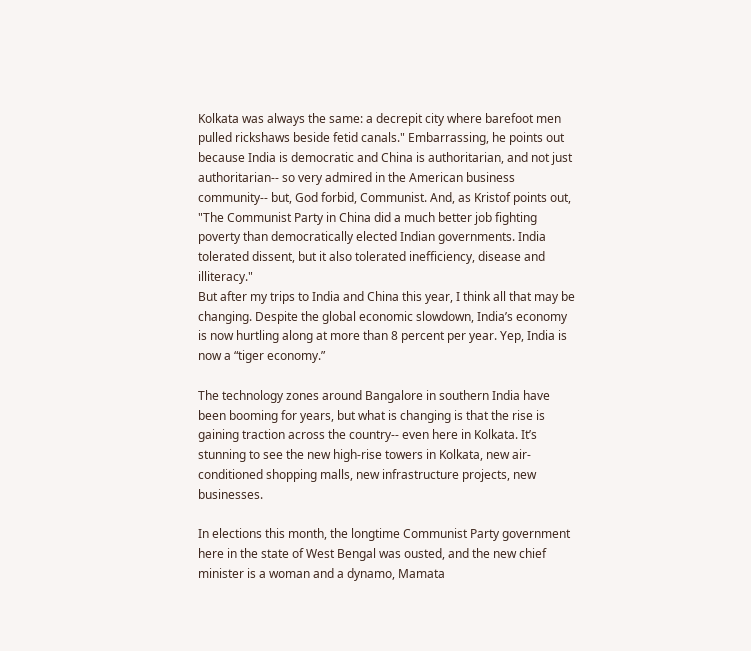Kolkata was always the same: a decrepit city where barefoot men pulled rickshaws beside fetid canals." Embarrassing, he points out because India is democratic and China is authoritarian, and not just authoritarian-- so very admired in the American business community-- but, God forbid, Communist. And, as Kristof points out, "The Communist Party in China did a much better job fighting poverty than democratically elected Indian governments. India tolerated dissent, but it also tolerated inefficiency, disease and illiteracy."
But after my trips to India and China this year, I think all that may be changing. Despite the global economic slowdown, India’s economy is now hurtling along at more than 8 percent per year. Yep, India is now a “tiger economy.”

The technology zones around Bangalore in southern India have been booming for years, but what is changing is that the rise is gaining traction across the country-- even here in Kolkata. It’s stunning to see the new high-rise towers in Kolkata, new air-conditioned shopping malls, new infrastructure projects, new businesses.

In elections this month, the longtime Communist Party government here in the state of West Bengal was ousted, and the new chief minister is a woman and a dynamo, Mamata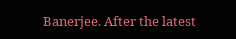Banerjee. After the latest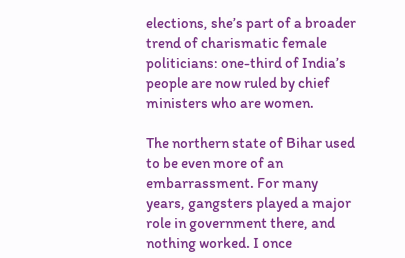elections, she’s part of a broader trend of charismatic female politicians: one-third of India’s people are now ruled by chief ministers who are women.

The northern state of Bihar used to be even more of an embarrassment. For many years, gangsters played a major role in government there, and nothing worked. I once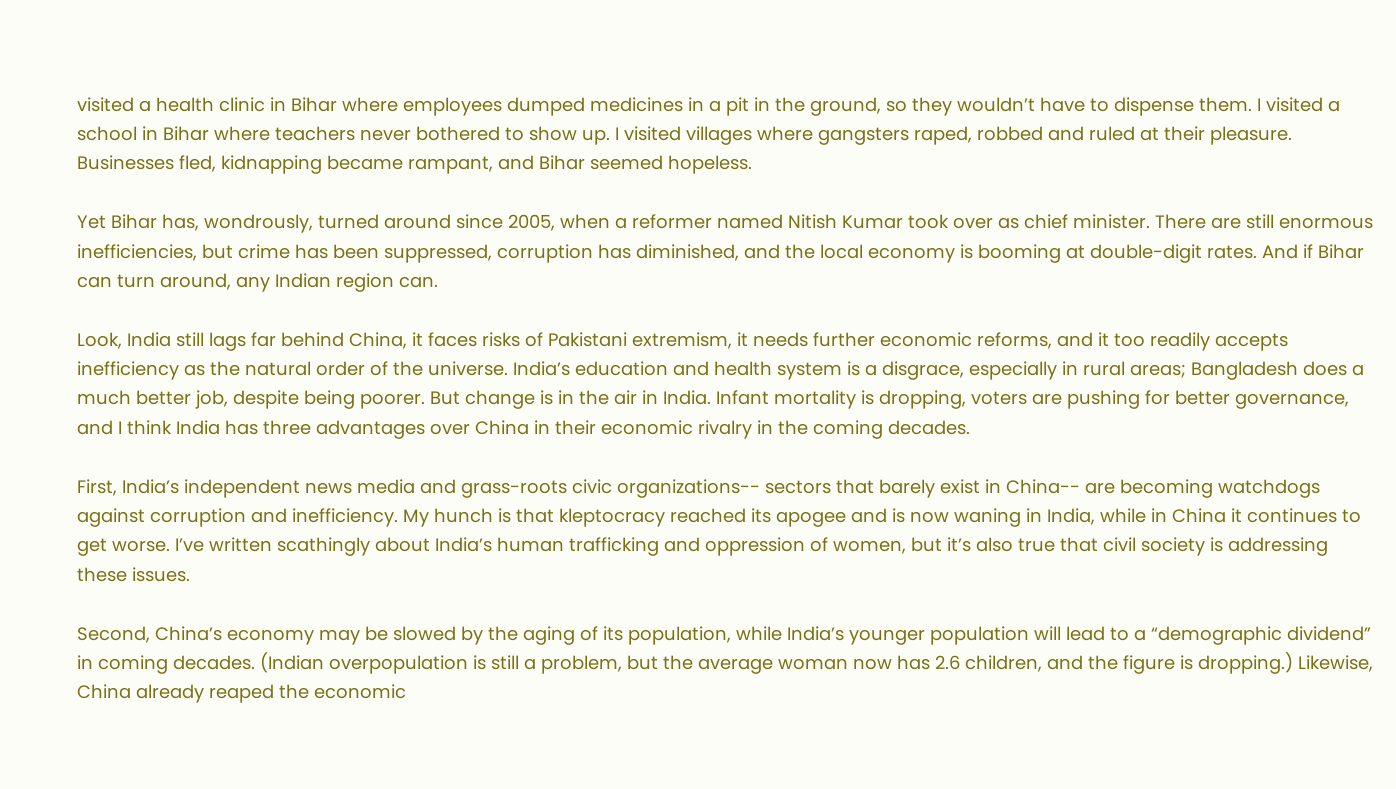visited a health clinic in Bihar where employees dumped medicines in a pit in the ground, so they wouldn’t have to dispense them. I visited a school in Bihar where teachers never bothered to show up. I visited villages where gangsters raped, robbed and ruled at their pleasure. Businesses fled, kidnapping became rampant, and Bihar seemed hopeless.

Yet Bihar has, wondrously, turned around since 2005, when a reformer named Nitish Kumar took over as chief minister. There are still enormous inefficiencies, but crime has been suppressed, corruption has diminished, and the local economy is booming at double-digit rates. And if Bihar can turn around, any Indian region can.

Look, India still lags far behind China, it faces risks of Pakistani extremism, it needs further economic reforms, and it too readily accepts inefficiency as the natural order of the universe. India’s education and health system is a disgrace, especially in rural areas; Bangladesh does a much better job, despite being poorer. But change is in the air in India. Infant mortality is dropping, voters are pushing for better governance, and I think India has three advantages over China in their economic rivalry in the coming decades.

First, India’s independent news media and grass-roots civic organizations-- sectors that barely exist in China-- are becoming watchdogs against corruption and inefficiency. My hunch is that kleptocracy reached its apogee and is now waning in India, while in China it continues to get worse. I’ve written scathingly about India’s human trafficking and oppression of women, but it’s also true that civil society is addressing these issues.

Second, China’s economy may be slowed by the aging of its population, while India’s younger population will lead to a “demographic dividend” in coming decades. (Indian overpopulation is still a problem, but the average woman now has 2.6 children, and the figure is dropping.) Likewise, China already reaped the economic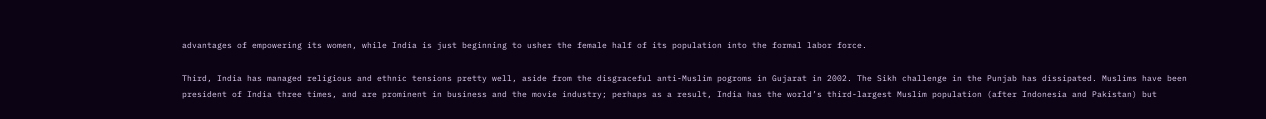advantages of empowering its women, while India is just beginning to usher the female half of its population into the formal labor force.

Third, India has managed religious and ethnic tensions pretty well, aside from the disgraceful anti-Muslim pogroms in Gujarat in 2002. The Sikh challenge in the Punjab has dissipated. Muslims have been president of India three times, and are prominent in business and the movie industry; perhaps as a result, India has the world’s third-largest Muslim population (after Indonesia and Pakistan) but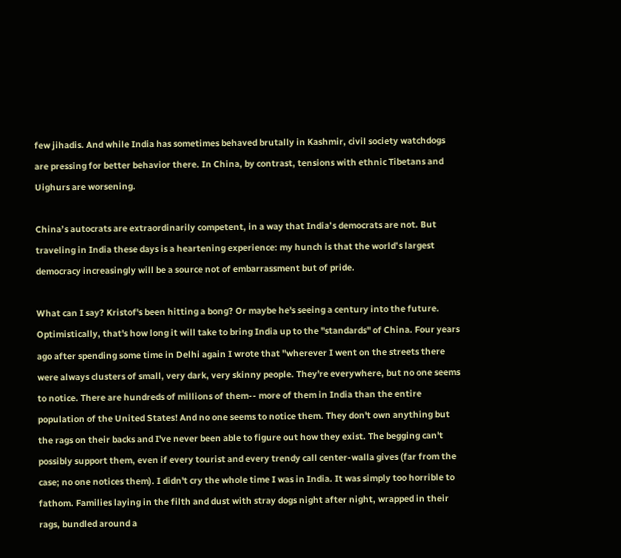few jihadis. And while India has sometimes behaved brutally in Kashmir, civil society watchdogs are pressing for better behavior there. In China, by contrast, tensions with ethnic Tibetans and Uighurs are worsening.

China’s autocrats are extraordinarily competent, in a way that India’s democrats are not. But traveling in India these days is a heartening experience: my hunch is that the world’s largest democracy increasingly will be a source not of embarrassment but of pride.

What can I say? Kristof's been hitting a bong? Or maybe he's seeing a century into the future. Optimistically, that's how long it will take to bring India up to the "standards" of China. Four years ago after spending some time in Delhi again I wrote that "wherever I went on the streets there were always clusters of small, very dark, very skinny people. They're everywhere, but no one seems to notice. There are hundreds of millions of them-- more of them in India than the entire population of the United States! And no one seems to notice them. They don't own anything but the rags on their backs and I've never been able to figure out how they exist. The begging can't possibly support them, even if every tourist and every trendy call center-walla gives (far from the case; no one notices them). I didn't cry the whole time I was in India. It was simply too horrible to fathom. Families laying in the filth and dust with stray dogs night after night, wrapped in their rags, bundled around a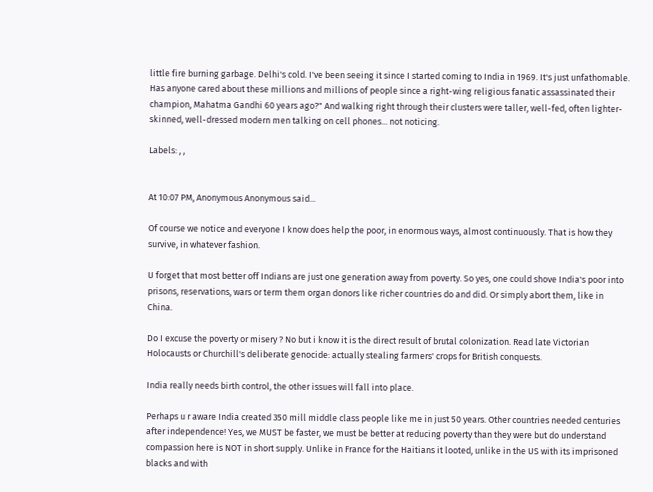little fire burning garbage. Delhi's cold. I've been seeing it since I started coming to India in 1969. It's just unfathomable. Has anyone cared about these millions and millions of people since a right-wing religious fanatic assassinated their champion, Mahatma Gandhi 60 years ago?" And walking right through their clusters were taller, well-fed, often lighter-skinned, well-dressed modern men talking on cell phones... not noticing.

Labels: , ,


At 10:07 PM, Anonymous Anonymous said...

Of course we notice and everyone I know does help the poor, in enormous ways, almost continuously. That is how they survive, in whatever fashion.

U forget that most better off Indians are just one generation away from poverty. So yes, one could shove India's poor into prisons, reservations, wars or term them organ donors like richer countries do and did. Or simply abort them, like in China.

Do I excuse the poverty or misery ? No but i know it is the direct result of brutal colonization. Read late Victorian Holocausts or Churchill's deliberate genocide: actually stealing farmers' crops for British conquests.

India really needs birth control, the other issues will fall into place.

Perhaps u r aware India created 350 mill middle class people like me in just 50 years. Other countries needed centuries after independence! Yes, we MUST be faster, we must be better at reducing poverty than they were but do understand compassion here is NOT in short supply. Unlike in France for the Haitians it looted, unlike in the US with its imprisoned blacks and with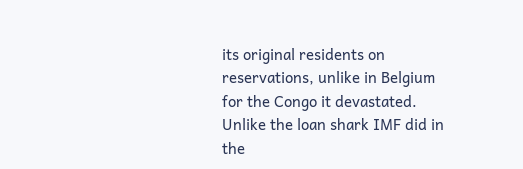its original residents on reservations, unlike in Belgium for the Congo it devastated. Unlike the loan shark IMF did in the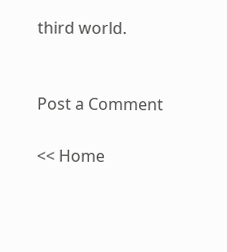third world.


Post a Comment

<< Home